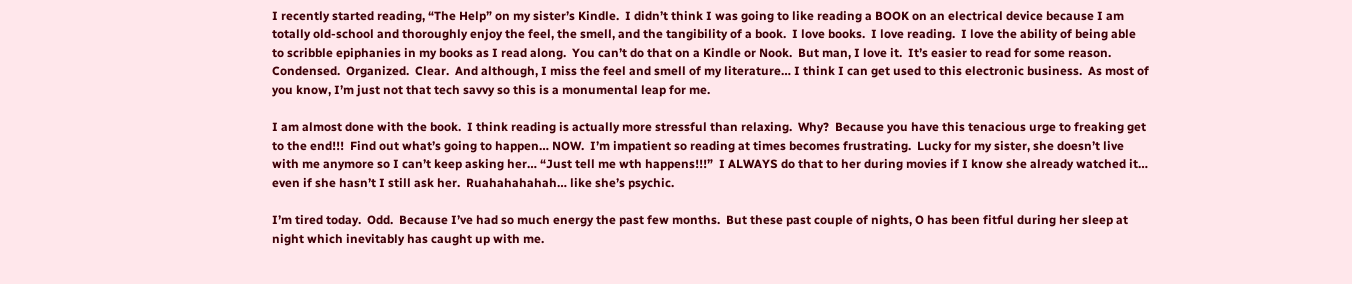I recently started reading, “The Help” on my sister’s Kindle.  I didn’t think I was going to like reading a BOOK on an electrical device because I am totally old-school and thoroughly enjoy the feel, the smell, and the tangibility of a book.  I love books.  I love reading.  I love the ability of being able to scribble epiphanies in my books as I read along.  You can’t do that on a Kindle or Nook.  But man, I love it.  It’s easier to read for some reason.  Condensed.  Organized.  Clear.  And although, I miss the feel and smell of my literature… I think I can get used to this electronic business.  As most of you know, I’m just not that tech savvy so this is a monumental leap for me.

I am almost done with the book.  I think reading is actually more stressful than relaxing.  Why?  Because you have this tenacious urge to freaking get to the end!!!  Find out what’s going to happen… NOW.  I’m impatient so reading at times becomes frustrating.  Lucky for my sister, she doesn’t live with me anymore so I can’t keep asking her… “Just tell me wth happens!!!”  I ALWAYS do that to her during movies if I know she already watched it… even if she hasn’t I still ask her.  Ruahahahahah… like she’s psychic.

I’m tired today.  Odd.  Because I’ve had so much energy the past few months.  But these past couple of nights, O has been fitful during her sleep at night which inevitably has caught up with me.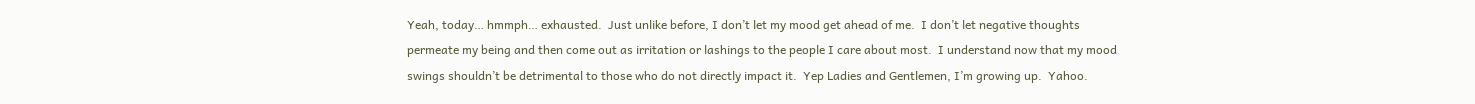Yeah, today… hmmph… exhausted.  Just unlike before, I don’t let my mood get ahead of me.  I don’t let negative thoughts permeate my being and then come out as irritation or lashings to the people I care about most.  I understand now that my mood swings shouldn’t be detrimental to those who do not directly impact it.  Yep Ladies and Gentlemen, I’m growing up.  Yahoo.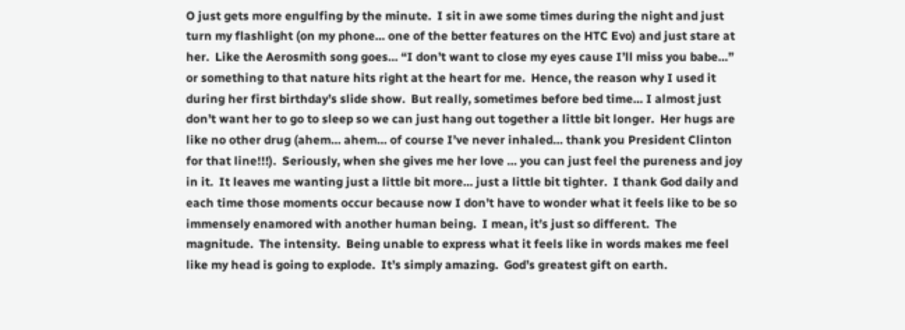O just gets more engulfing by the minute.  I sit in awe some times during the night and just turn my flashlight (on my phone… one of the better features on the HTC Evo) and just stare at her.  Like the Aerosmith song goes… “I don’t want to close my eyes cause I’ll miss you babe…” or something to that nature hits right at the heart for me.  Hence, the reason why I used it during her first birthday’s slide show.  But really, sometimes before bed time… I almost just don’t want her to go to sleep so we can just hang out together a little bit longer.  Her hugs are like no other drug (ahem… ahem… of course I’ve never inhaled… thank you President Clinton for that line!!!).  Seriously, when she gives me her love … you can just feel the pureness and joy in it.  It leaves me wanting just a little bit more… just a little bit tighter.  I thank God daily and each time those moments occur because now I don’t have to wonder what it feels like to be so immensely enamored with another human being.  I mean, it’s just so different.  The magnitude.  The intensity.  Being unable to express what it feels like in words makes me feel like my head is going to explode.  It’s simply amazing.  God’s greatest gift on earth.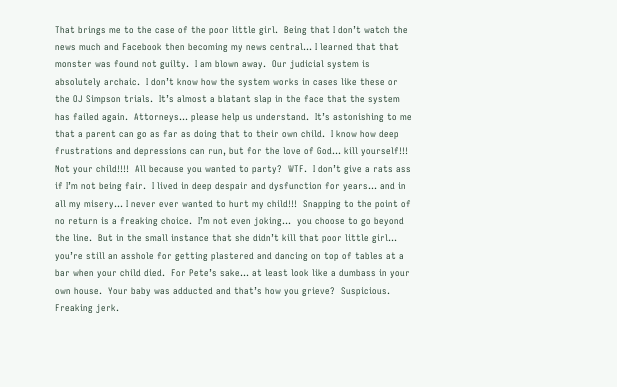That brings me to the case of the poor little girl.  Being that I don’t watch the news much and Facebook then becoming my news central… I learned that that monster was found not guilty.  I am blown away.  Our judicial system is absolutely archaic.  I don’t know how the system works in cases like these or the OJ Simpson trials.  It’s almost a blatant slap in the face that the system has failed again.  Attorneys… please help us understand.  It’s astonishing to me that a parent can go as far as doing that to their own child.  I know how deep frustrations and depressions can run, but for the love of God… kill yourself!!!  Not your child!!!!  All because you wanted to party?  WTF.  I don’t give a rats ass if I’m not being fair.  I lived in deep despair and dysfunction for years… and in all my misery… I never ever wanted to hurt my child!!!  Snapping to the point of no return is a freaking choice.  I’m not even joking…  you choose to go beyond the line.  But in the small instance that she didn’t kill that poor little girl… you’re still an asshole for getting plastered and dancing on top of tables at a bar when your child died.  For Pete’s sake… at least look like a dumbass in your own house.  Your baby was adducted and that’s how you grieve?  Suspicious.  Freaking jerk.